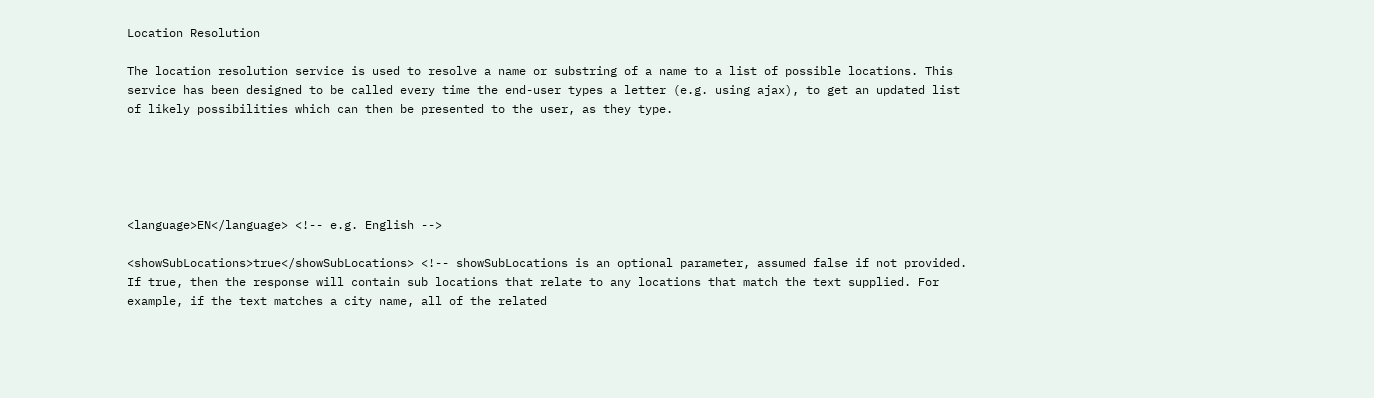Location Resolution

The location resolution service is used to resolve a name or substring of a name to a list of possible locations. This service has been designed to be called every time the end-user types a letter (e.g. using ajax), to get an updated list of likely possibilities which can then be presented to the user, as they type.





<language>EN</language> <!-- e.g. English -->

<showSubLocations>true</showSubLocations> <!-- showSubLocations is an optional parameter, assumed false if not provided. If true, then the response will contain sub locations that relate to any locations that match the text supplied. For example, if the text matches a city name, all of the related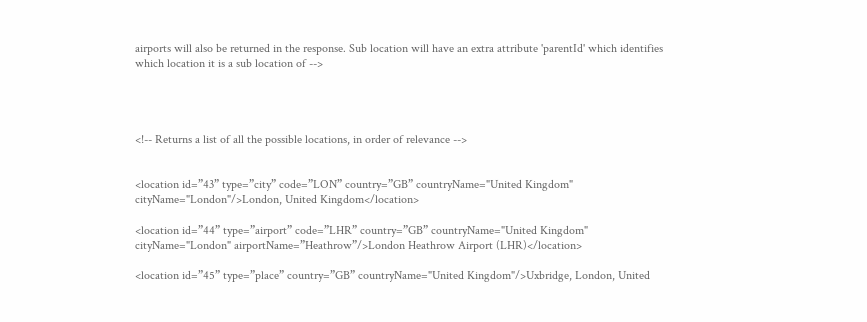airports will also be returned in the response. Sub location will have an extra attribute 'parentId' which identifies which location it is a sub location of -->




<!-- Returns a list of all the possible locations, in order of relevance -->


<location id=”43” type=”city” code=”LON” country=”GB” countryName="United Kingdom" cityName="London"/>London, United Kingdom</location>

<location id=”44” type=”airport” code=”LHR” country=”GB” countryName="United Kingdom" cityName="London" airportName=”Heathrow”/>London Heathrow Airport (LHR)</location>

<location id=”45” type=”place” country=”GB” countryName="United Kingdom"/>Uxbridge, London, United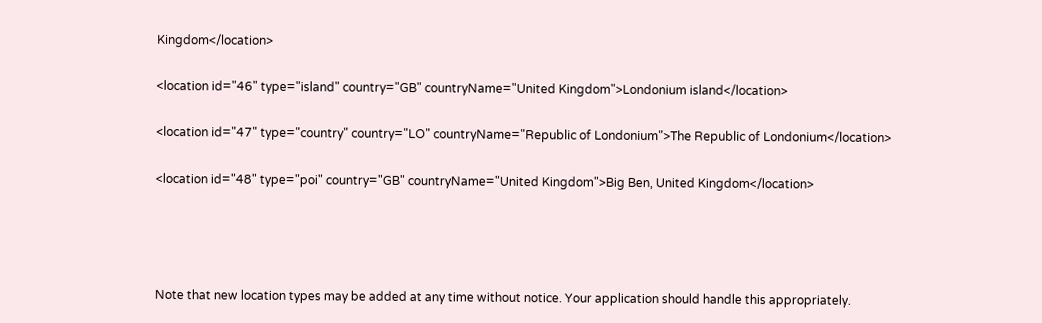Kingdom</location>

<location id="46" type="island" country="GB" countryName="United Kingdom">Londonium island</location>

<location id="47" type="country" country="LO" countryName="Republic of Londonium">The Republic of Londonium</location>

<location id="48" type="poi" country="GB" countryName="United Kingdom">Big Ben, United Kingdom</location>




Note that new location types may be added at any time without notice. Your application should handle this appropriately.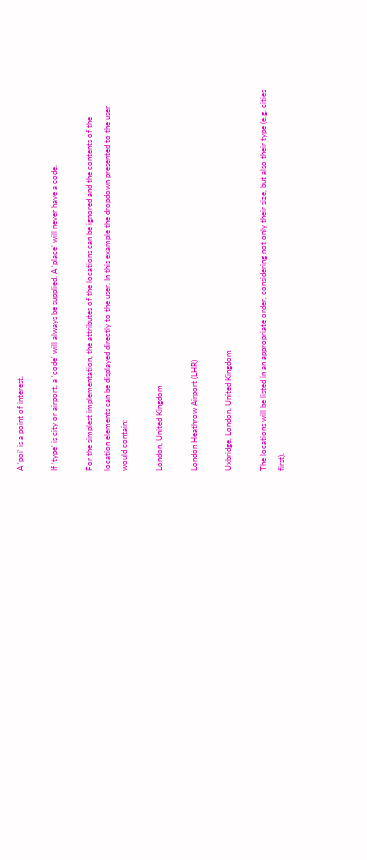A 'poi' is a point of interest.

If ‘type’ is city or airport, a 'code' will always be supplied. A ‘place’ will never have a code.

For the simplest implementation, the attributes of the locations can be ignored and the contents of the location elements can be displayed directly to the user. In this example the dropdown presented to the user would contain:

London, United Kingdom

London Heathrow Airport (LHR)

Uxbridge, London, United Kingdom

The locations will be listed in an appropriate order, considering not only their size, but also their type (e.g. cities first).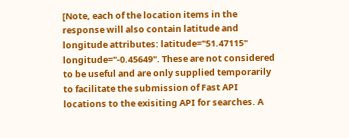[Note, each of the location items in the response will also contain latitude and longitude attributes: latitude="51.47115" longitude="-0.45649". These are not considered to be useful and are only supplied temporarily to facilitate the submission of Fast API locations to the exisiting API for searches. A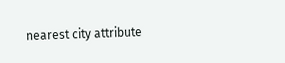nearest city attribute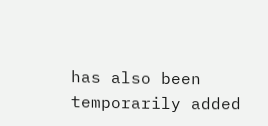has also been temporarily added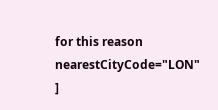for this reason nearestCityCode="LON" ]